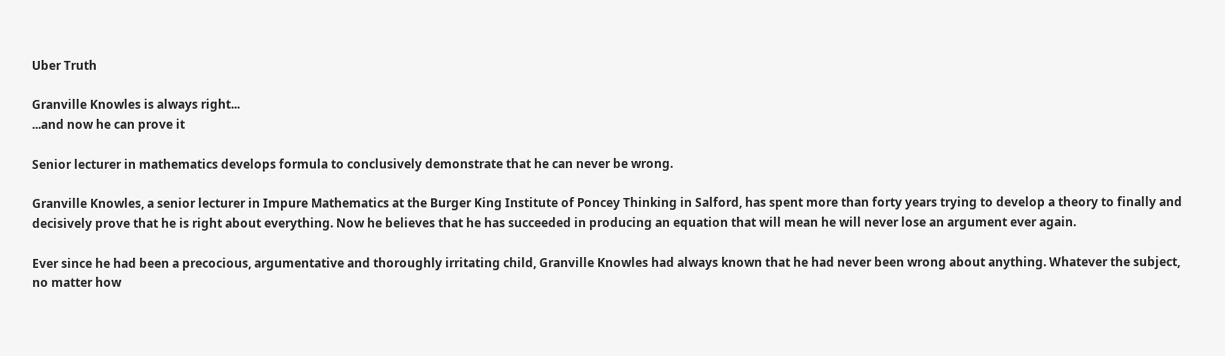Uber Truth

Granville Knowles is always right...
...and now he can prove it

Senior lecturer in mathematics develops formula to conclusively demonstrate that he can never be wrong.

Granville Knowles, a senior lecturer in Impure Mathematics at the Burger King Institute of Poncey Thinking in Salford, has spent more than forty years trying to develop a theory to finally and decisively prove that he is right about everything. Now he believes that he has succeeded in producing an equation that will mean he will never lose an argument ever again.

Ever since he had been a precocious, argumentative and thoroughly irritating child, Granville Knowles had always known that he had never been wrong about anything. Whatever the subject, no matter how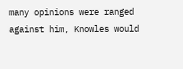many opinions were ranged against him, Knowles would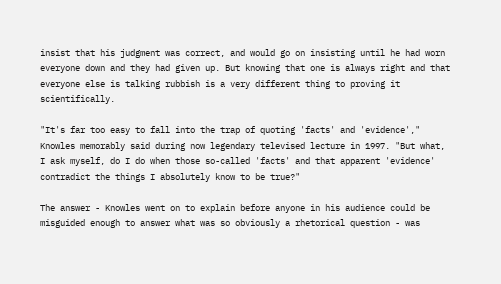insist that his judgment was correct, and would go on insisting until he had worn everyone down and they had given up. But knowing that one is always right and that everyone else is talking rubbish is a very different thing to proving it scientifically.

"It's far too easy to fall into the trap of quoting 'facts' and 'evidence'," Knowles memorably said during now legendary televised lecture in 1997. "But what, I ask myself, do I do when those so-called 'facts' and that apparent 'evidence' contradict the things I absolutely know to be true?"

The answer - Knowles went on to explain before anyone in his audience could be misguided enough to answer what was so obviously a rhetorical question - was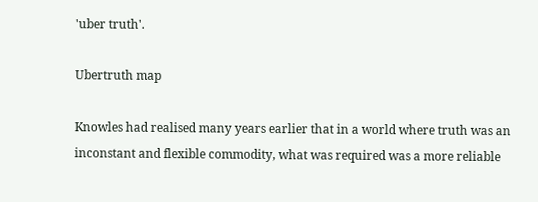'uber truth'.

Ubertruth map

Knowles had realised many years earlier that in a world where truth was an inconstant and flexible commodity, what was required was a more reliable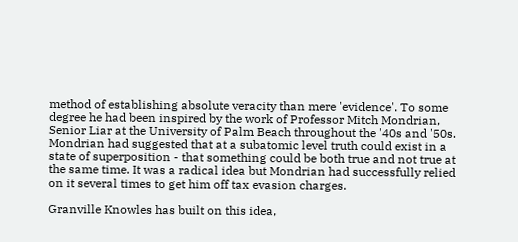method of establishing absolute veracity than mere 'evidence'. To some degree he had been inspired by the work of Professor Mitch Mondrian, Senior Liar at the University of Palm Beach throughout the '40s and '50s. Mondrian had suggested that at a subatomic level truth could exist in a state of superposition - that something could be both true and not true at the same time. It was a radical idea but Mondrian had successfully relied on it several times to get him off tax evasion charges.

Granville Knowles has built on this idea,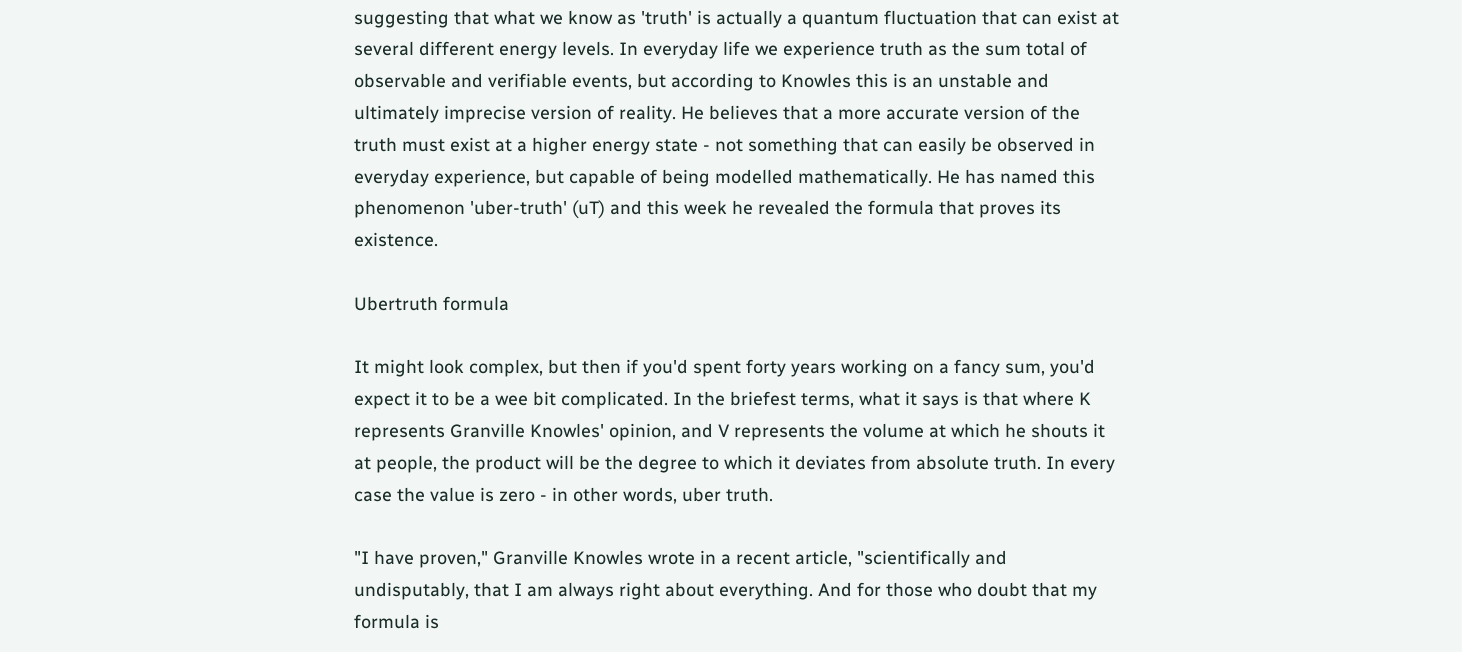suggesting that what we know as 'truth' is actually a quantum fluctuation that can exist at several different energy levels. In everyday life we experience truth as the sum total of observable and verifiable events, but according to Knowles this is an unstable and ultimately imprecise version of reality. He believes that a more accurate version of the truth must exist at a higher energy state - not something that can easily be observed in everyday experience, but capable of being modelled mathematically. He has named this phenomenon 'uber-truth' (uT) and this week he revealed the formula that proves its existence.

Ubertruth formula

It might look complex, but then if you'd spent forty years working on a fancy sum, you'd expect it to be a wee bit complicated. In the briefest terms, what it says is that where K represents Granville Knowles' opinion, and V represents the volume at which he shouts it at people, the product will be the degree to which it deviates from absolute truth. In every case the value is zero - in other words, uber truth.

"I have proven," Granville Knowles wrote in a recent article, "scientifically and undisputably, that I am always right about everything. And for those who doubt that my formula is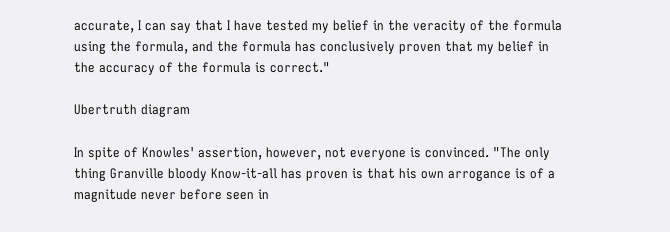accurate, I can say that I have tested my belief in the veracity of the formula using the formula, and the formula has conclusively proven that my belief in the accuracy of the formula is correct."

Ubertruth diagram

In spite of Knowles' assertion, however, not everyone is convinced. "The only thing Granville bloody Know-it-all has proven is that his own arrogance is of a magnitude never before seen in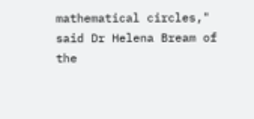mathematical circles," said Dr Helena Bream of the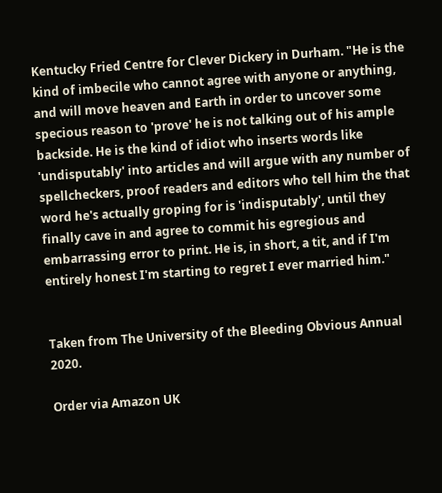Kentucky Fried Centre for Clever Dickery in Durham. "He is the kind of imbecile who cannot agree with anyone or anything, and will move heaven and Earth in order to uncover some specious reason to 'prove' he is not talking out of his ample backside. He is the kind of idiot who inserts words like 'undisputably' into articles and will argue with any number of spellcheckers, proof readers and editors who tell him the that word he's actually groping for is 'indisputably', until they finally cave in and agree to commit his egregious and embarrassing error to print. He is, in short, a tit, and if I'm entirely honest I'm starting to regret I ever married him."


Taken from The University of the Bleeding Obvious Annual 2020.

Order via Amazon UK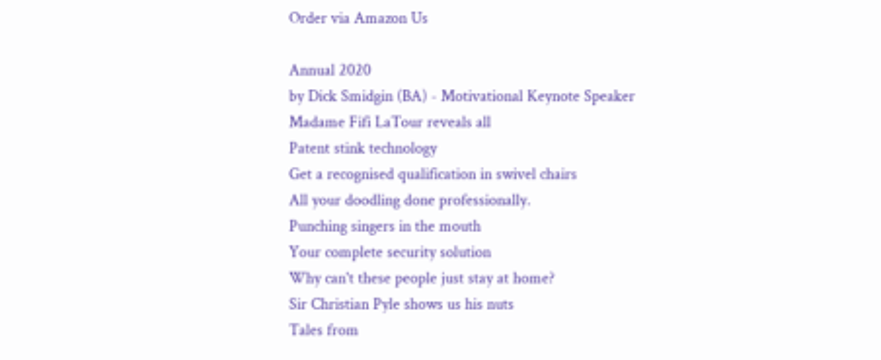Order via Amazon Us

Annual 2020
by Dick Smidgin (BA) - Motivational Keynote Speaker
Madame Fifi LaTour reveals all
Patent stink technology
Get a recognised qualification in swivel chairs
All your doodling done professionally.
Punching singers in the mouth
Your complete security solution
Why can't these people just stay at home?
Sir Christian Pyle shows us his nuts
Tales from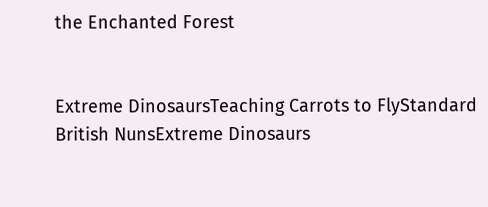the Enchanted Forest


Extreme DinosaursTeaching Carrots to FlyStandard British NunsExtreme Dinosaurs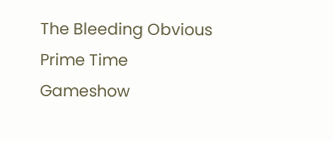The Bleeding Obvious Prime Time Gameshow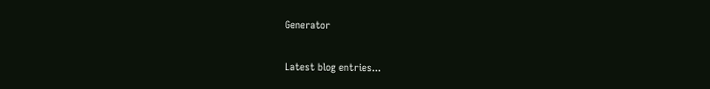Generator

Latest blog entries...